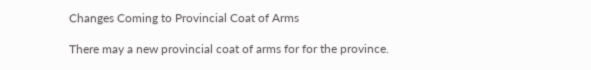Changes Coming to Provincial Coat of Arms

There may a new provincial coat of arms for for the province.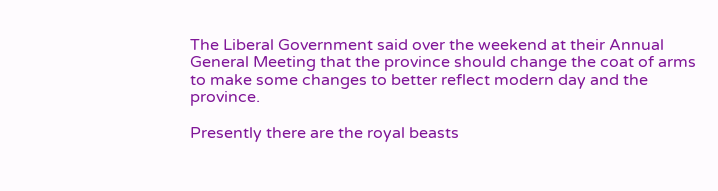The Liberal Government said over the weekend at their Annual General Meeting that the province should change the coat of arms to make some changes to better reflect modern day and the province.

Presently there are the royal beasts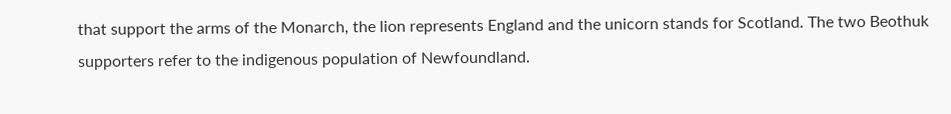that support the arms of the Monarch, the lion represents England and the unicorn stands for Scotland. The two Beothuk supporters refer to the indigenous population of Newfoundland.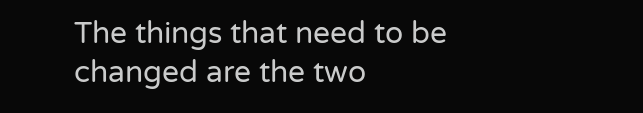The things that need to be changed are the two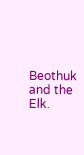Beothuk and the Elk.